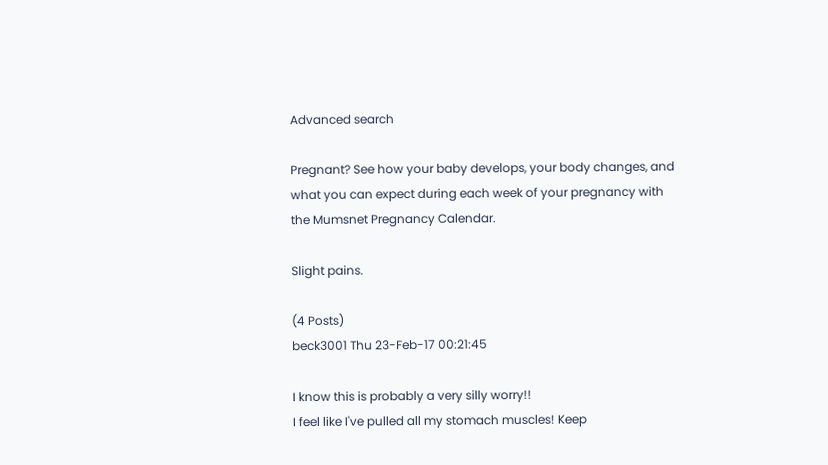Advanced search

Pregnant? See how your baby develops, your body changes, and what you can expect during each week of your pregnancy with the Mumsnet Pregnancy Calendar.

Slight pains.

(4 Posts)
beck3001 Thu 23-Feb-17 00:21:45

I know this is probably a very silly worry!!
I feel like I've pulled all my stomach muscles! Keep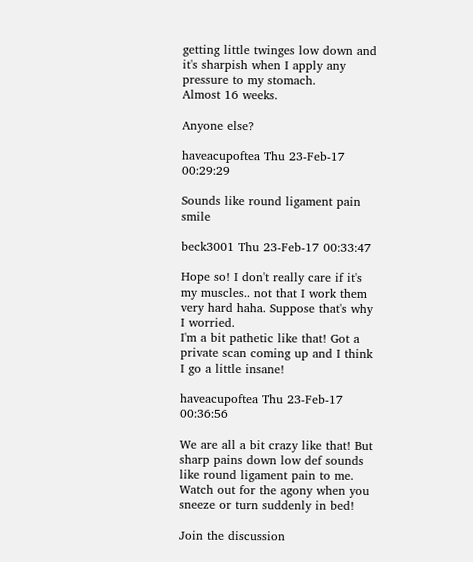getting little twinges low down and it's sharpish when I apply any pressure to my stomach.
Almost 16 weeks.

Anyone else?

haveacupoftea Thu 23-Feb-17 00:29:29

Sounds like round ligament pain smile

beck3001 Thu 23-Feb-17 00:33:47

Hope so! I don't really care if it's my muscles.. not that I work them very hard haha. Suppose that's why I worried.
I'm a bit pathetic like that! Got a private scan coming up and I think I go a little insane!

haveacupoftea Thu 23-Feb-17 00:36:56

We are all a bit crazy like that! But sharp pains down low def sounds like round ligament pain to me. Watch out for the agony when you sneeze or turn suddenly in bed!

Join the discussion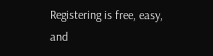Registering is free, easy, and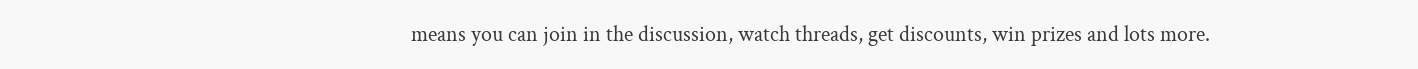means you can join in the discussion, watch threads, get discounts, win prizes and lots more.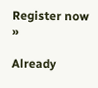Register now »

Already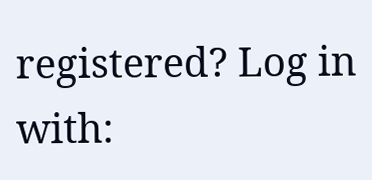registered? Log in with: